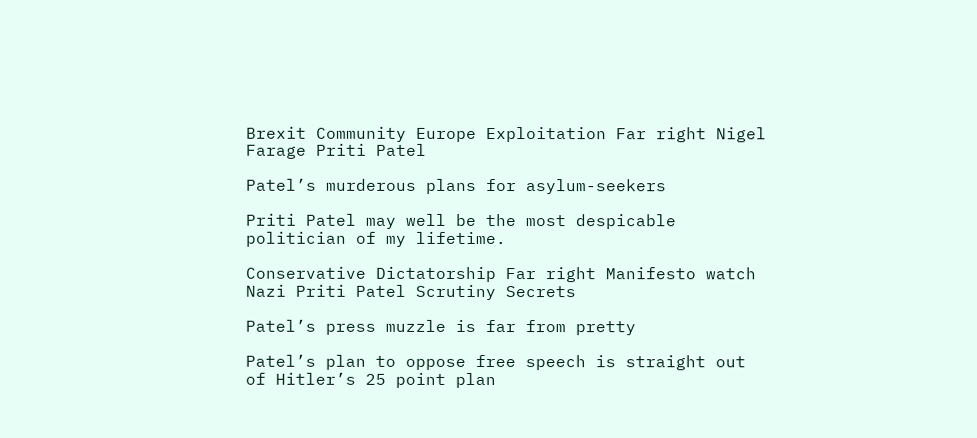Brexit Community Europe Exploitation Far right Nigel Farage Priti Patel

Patel’s murderous plans for asylum-seekers

Priti Patel may well be the most despicable politician of my lifetime.

Conservative Dictatorship Far right Manifesto watch Nazi Priti Patel Scrutiny Secrets

Patel’s press muzzle is far from pretty

Patel’s plan to oppose free speech is straight out of Hitler’s 25 point plan